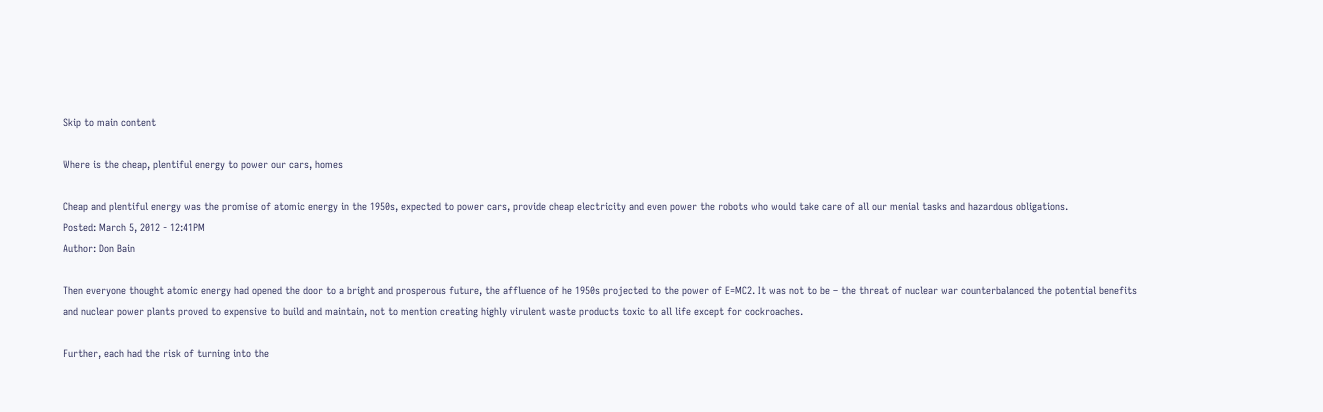Skip to main content

Where is the cheap, plentiful energy to power our cars, homes

Cheap and plentiful energy was the promise of atomic energy in the 1950s, expected to power cars, provide cheap electricity and even power the robots who would take care of all our menial tasks and hazardous obligations.
Posted: March 5, 2012 - 12:41PM
Author: Don Bain

Then everyone thought atomic energy had opened the door to a bright and prosperous future, the affluence of he 1950s projected to the power of E=MC2. It was not to be – the threat of nuclear war counterbalanced the potential benefits and nuclear power plants proved to expensive to build and maintain, not to mention creating highly virulent waste products toxic to all life except for cockroaches.

Further, each had the risk of turning into the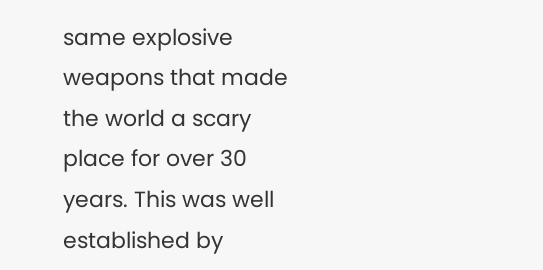same explosive weapons that made the world a scary place for over 30 years. This was well established by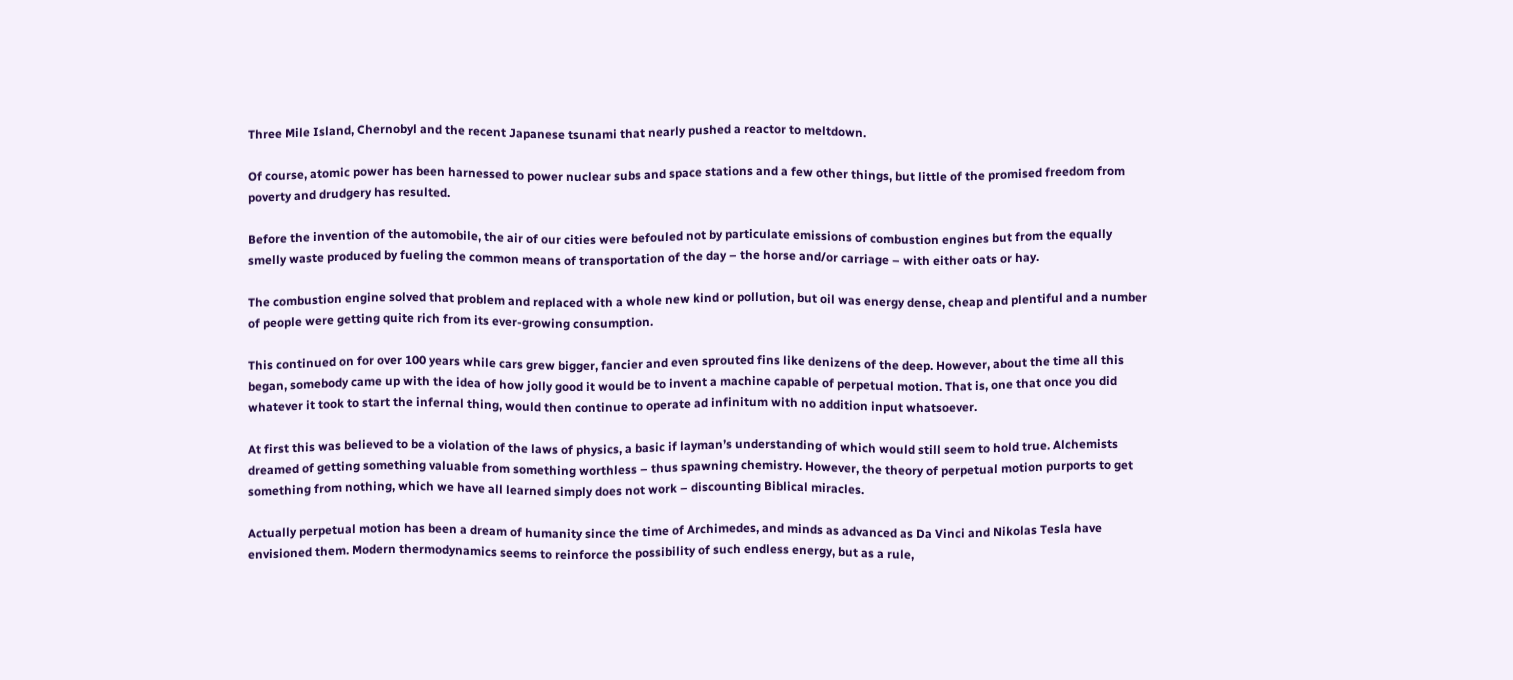Three Mile Island, Chernobyl and the recent Japanese tsunami that nearly pushed a reactor to meltdown.

Of course, atomic power has been harnessed to power nuclear subs and space stations and a few other things, but little of the promised freedom from poverty and drudgery has resulted.

Before the invention of the automobile, the air of our cities were befouled not by particulate emissions of combustion engines but from the equally smelly waste produced by fueling the common means of transportation of the day – the horse and/or carriage – with either oats or hay.

The combustion engine solved that problem and replaced with a whole new kind or pollution, but oil was energy dense, cheap and plentiful and a number of people were getting quite rich from its ever-growing consumption.

This continued on for over 100 years while cars grew bigger, fancier and even sprouted fins like denizens of the deep. However, about the time all this began, somebody came up with the idea of how jolly good it would be to invent a machine capable of perpetual motion. That is, one that once you did whatever it took to start the infernal thing, would then continue to operate ad infinitum with no addition input whatsoever.

At first this was believed to be a violation of the laws of physics, a basic if layman’s understanding of which would still seem to hold true. Alchemists dreamed of getting something valuable from something worthless – thus spawning chemistry. However, the theory of perpetual motion purports to get something from nothing, which we have all learned simply does not work – discounting Biblical miracles.

Actually perpetual motion has been a dream of humanity since the time of Archimedes, and minds as advanced as Da Vinci and Nikolas Tesla have envisioned them. Modern thermodynamics seems to reinforce the possibility of such endless energy, but as a rule,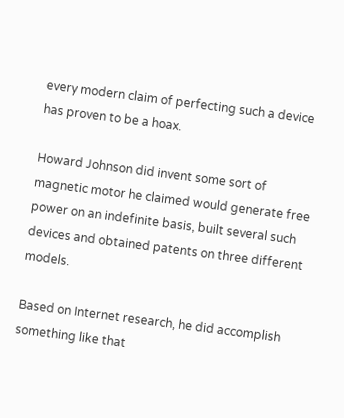every modern claim of perfecting such a device has proven to be a hoax.

Howard Johnson did invent some sort of magnetic motor he claimed would generate free power on an indefinite basis, built several such devices and obtained patents on three different models.

Based on Internet research, he did accomplish something like that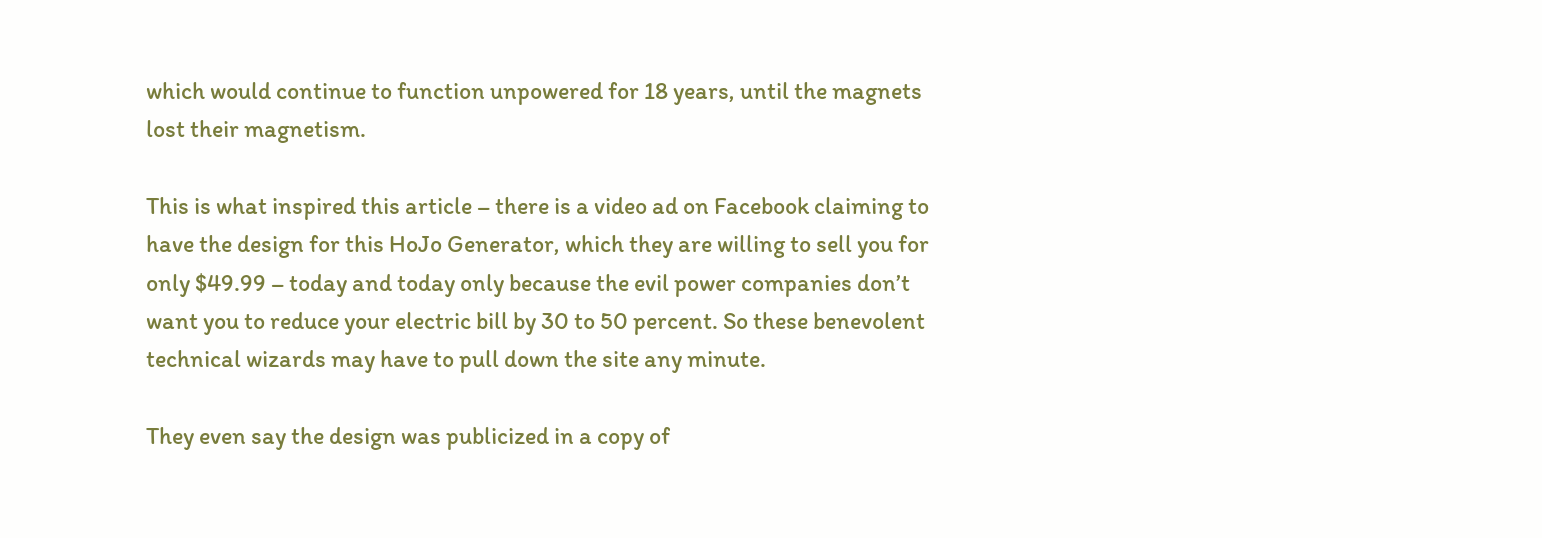which would continue to function unpowered for 18 years, until the magnets lost their magnetism.

This is what inspired this article – there is a video ad on Facebook claiming to have the design for this HoJo Generator, which they are willing to sell you for only $49.99 – today and today only because the evil power companies don’t want you to reduce your electric bill by 30 to 50 percent. So these benevolent technical wizards may have to pull down the site any minute.

They even say the design was publicized in a copy of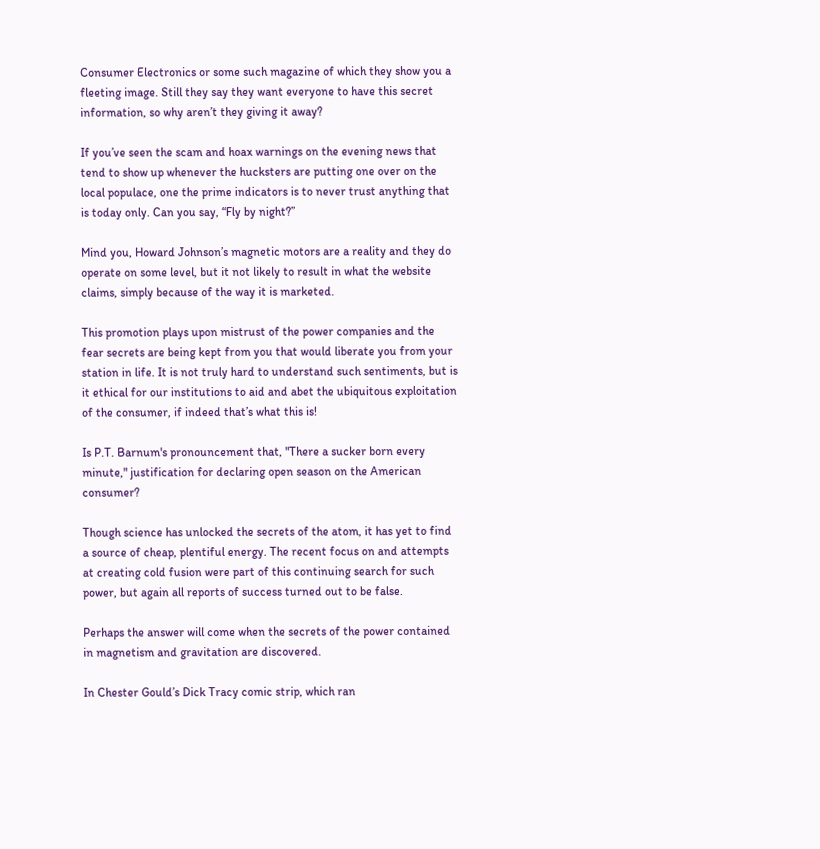Consumer Electronics or some such magazine of which they show you a fleeting image. Still they say they want everyone to have this secret information, so why aren’t they giving it away?

If you’ve seen the scam and hoax warnings on the evening news that tend to show up whenever the hucksters are putting one over on the local populace, one the prime indicators is to never trust anything that is today only. Can you say, “Fly by night?”

Mind you, Howard Johnson’s magnetic motors are a reality and they do operate on some level, but it not likely to result in what the website claims, simply because of the way it is marketed.

This promotion plays upon mistrust of the power companies and the fear secrets are being kept from you that would liberate you from your station in life. It is not truly hard to understand such sentiments, but is it ethical for our institutions to aid and abet the ubiquitous exploitation of the consumer, if indeed that’s what this is!

Is P.T. Barnum's pronouncement that, "There a sucker born every minute," justification for declaring open season on the American consumer?

Though science has unlocked the secrets of the atom, it has yet to find a source of cheap, plentiful energy. The recent focus on and attempts at creating cold fusion were part of this continuing search for such power, but again all reports of success turned out to be false.

Perhaps the answer will come when the secrets of the power contained in magnetism and gravitation are discovered.

In Chester Gould’s Dick Tracy comic strip, which ran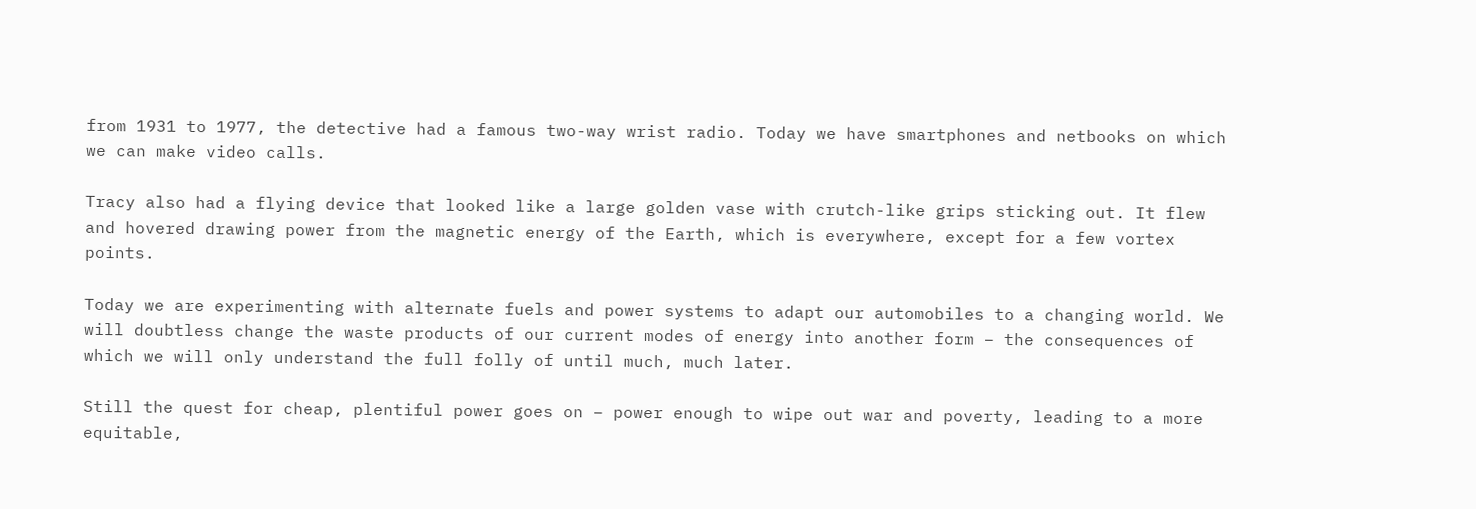from 1931 to 1977, the detective had a famous two-way wrist radio. Today we have smartphones and netbooks on which we can make video calls.

Tracy also had a flying device that looked like a large golden vase with crutch-like grips sticking out. It flew and hovered drawing power from the magnetic energy of the Earth, which is everywhere, except for a few vortex points.

Today we are experimenting with alternate fuels and power systems to adapt our automobiles to a changing world. We will doubtless change the waste products of our current modes of energy into another form – the consequences of which we will only understand the full folly of until much, much later.

Still the quest for cheap, plentiful power goes on – power enough to wipe out war and poverty, leading to a more equitable,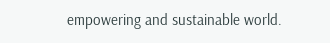empowering and sustainable world.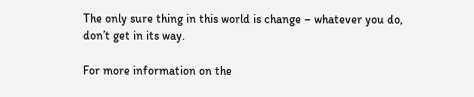The only sure thing in this world is change – whatever you do, don’t get in its way.

For more information on the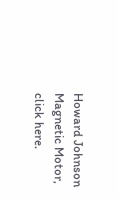Howard Johnson Magnetic Motor, click here.